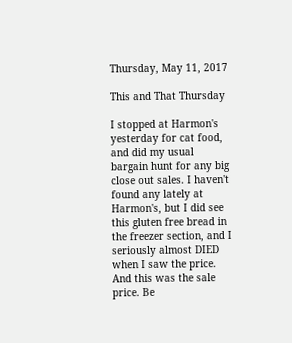Thursday, May 11, 2017

This and That Thursday

I stopped at Harmon's yesterday for cat food, and did my usual bargain hunt for any big close out sales. I haven't found any lately at Harmon's, but I did see this gluten free bread in the freezer section, and I seriously almost DIED when I saw the price. And this was the sale price. Be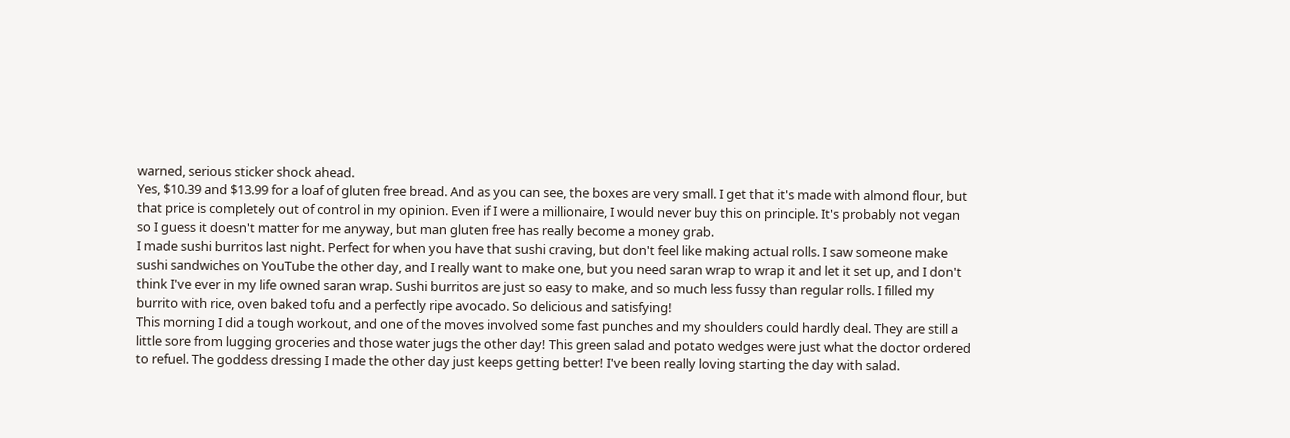warned, serious sticker shock ahead.
Yes, $10.39 and $13.99 for a loaf of gluten free bread. And as you can see, the boxes are very small. I get that it's made with almond flour, but that price is completely out of control in my opinion. Even if I were a millionaire, I would never buy this on principle. It's probably not vegan so I guess it doesn't matter for me anyway, but man gluten free has really become a money grab.
I made sushi burritos last night. Perfect for when you have that sushi craving, but don't feel like making actual rolls. I saw someone make sushi sandwiches on YouTube the other day, and I really want to make one, but you need saran wrap to wrap it and let it set up, and I don't think I've ever in my life owned saran wrap. Sushi burritos are just so easy to make, and so much less fussy than regular rolls. I filled my burrito with rice, oven baked tofu and a perfectly ripe avocado. So delicious and satisfying!
This morning I did a tough workout, and one of the moves involved some fast punches and my shoulders could hardly deal. They are still a little sore from lugging groceries and those water jugs the other day! This green salad and potato wedges were just what the doctor ordered to refuel. The goddess dressing I made the other day just keeps getting better! I've been really loving starting the day with salad.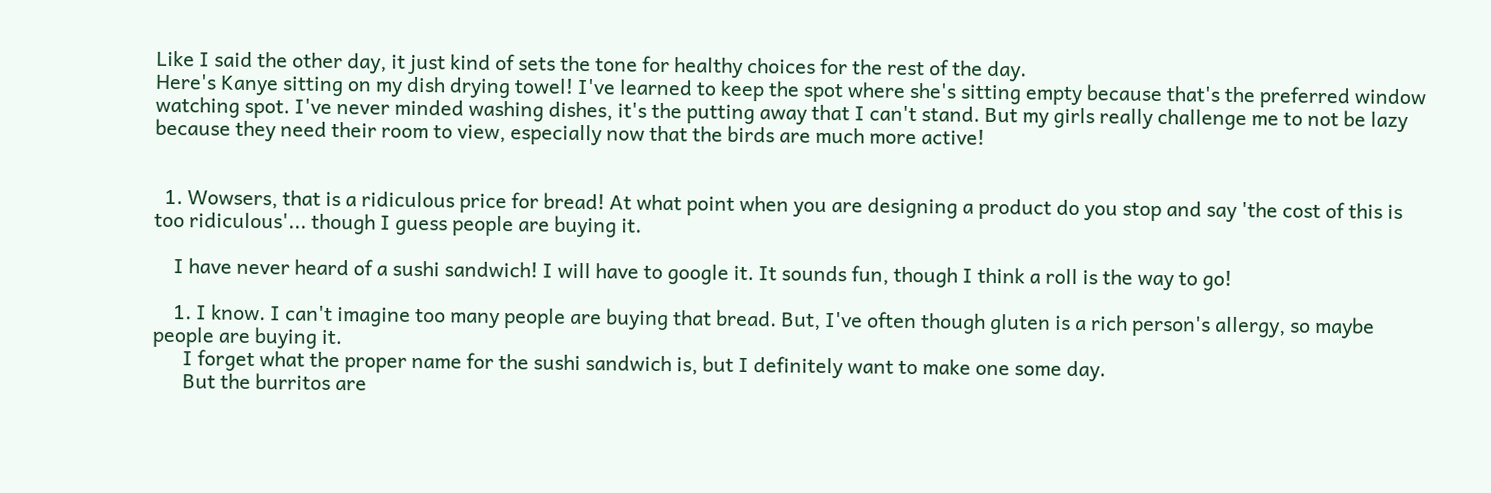Like I said the other day, it just kind of sets the tone for healthy choices for the rest of the day.
Here's Kanye sitting on my dish drying towel! I've learned to keep the spot where she's sitting empty because that's the preferred window watching spot. I've never minded washing dishes, it's the putting away that I can't stand. But my girls really challenge me to not be lazy because they need their room to view, especially now that the birds are much more active!


  1. Wowsers, that is a ridiculous price for bread! At what point when you are designing a product do you stop and say 'the cost of this is too ridiculous'... though I guess people are buying it.

    I have never heard of a sushi sandwich! I will have to google it. It sounds fun, though I think a roll is the way to go!

    1. I know. I can't imagine too many people are buying that bread. But, I've often though gluten is a rich person's allergy, so maybe people are buying it.
      I forget what the proper name for the sushi sandwich is, but I definitely want to make one some day.
      But the burritos are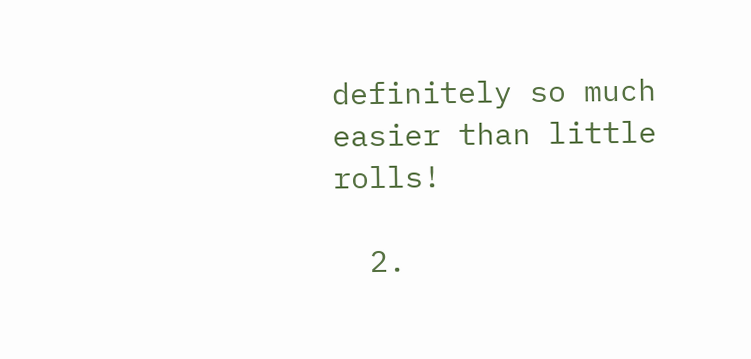definitely so much easier than little rolls!

  2.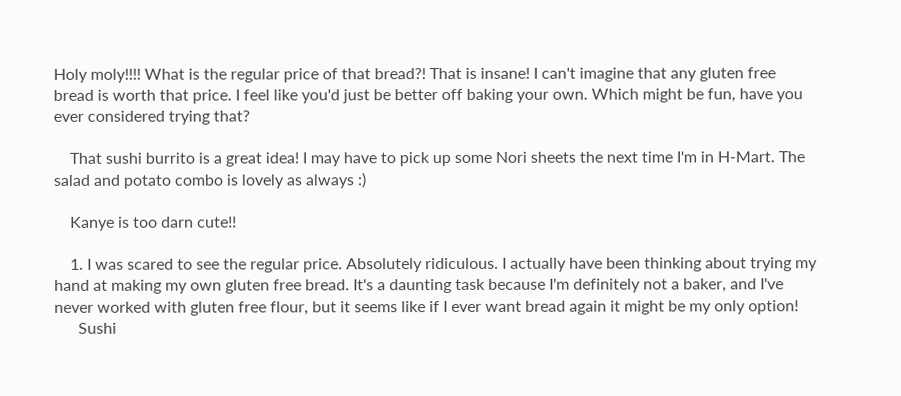Holy moly!!!! What is the regular price of that bread?! That is insane! I can't imagine that any gluten free bread is worth that price. I feel like you'd just be better off baking your own. Which might be fun, have you ever considered trying that?

    That sushi burrito is a great idea! I may have to pick up some Nori sheets the next time I'm in H-Mart. The salad and potato combo is lovely as always :)

    Kanye is too darn cute!!

    1. I was scared to see the regular price. Absolutely ridiculous. I actually have been thinking about trying my hand at making my own gluten free bread. It's a daunting task because I'm definitely not a baker, and I've never worked with gluten free flour, but it seems like if I ever want bread again it might be my only option!
      Sushi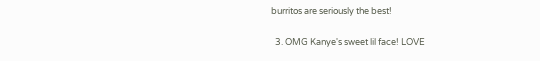burritos are seriously the best!

  3. OMG Kanye's sweet lil face! LOVE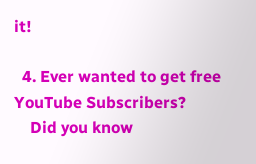it!

  4. Ever wanted to get free YouTube Subscribers?
    Did you know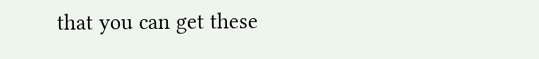that you can get these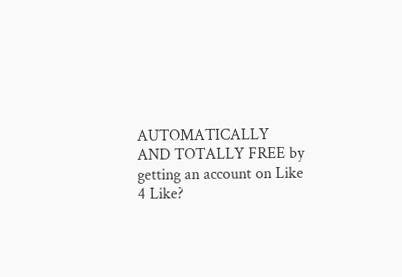AUTOMATICALLY AND TOTALLY FREE by getting an account on Like 4 Like?